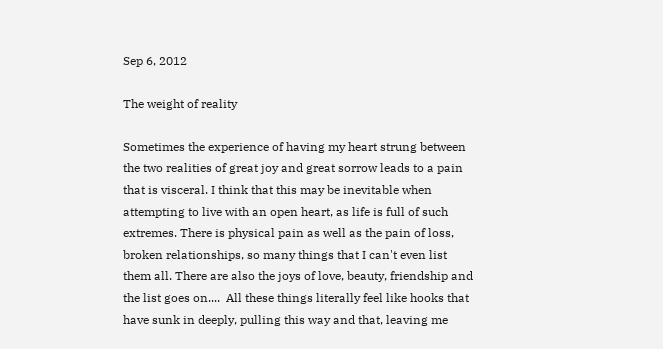Sep 6, 2012

The weight of reality

Sometimes the experience of having my heart strung between the two realities of great joy and great sorrow leads to a pain that is visceral. I think that this may be inevitable when attempting to live with an open heart, as life is full of such extremes. There is physical pain as well as the pain of loss, broken relationships, so many things that I can't even list them all. There are also the joys of love, beauty, friendship and the list goes on....  All these things literally feel like hooks that have sunk in deeply, pulling this way and that, leaving me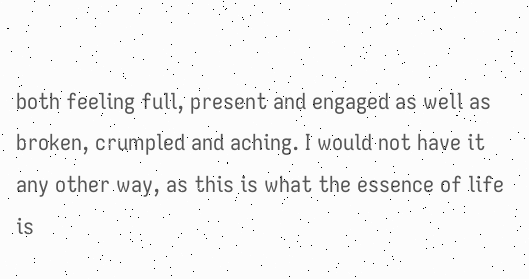both feeling full, present and engaged as well as broken, crumpled and aching. I would not have it any other way, as this is what the essence of life is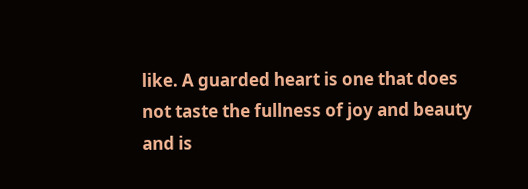like. A guarded heart is one that does not taste the fullness of joy and beauty and is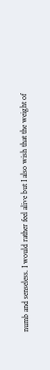numb and senseless. I would rather feel alive but I also wish that the weight of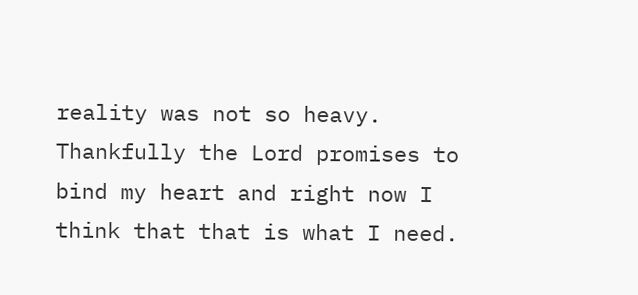reality was not so heavy. Thankfully the Lord promises to bind my heart and right now I think that that is what I need.